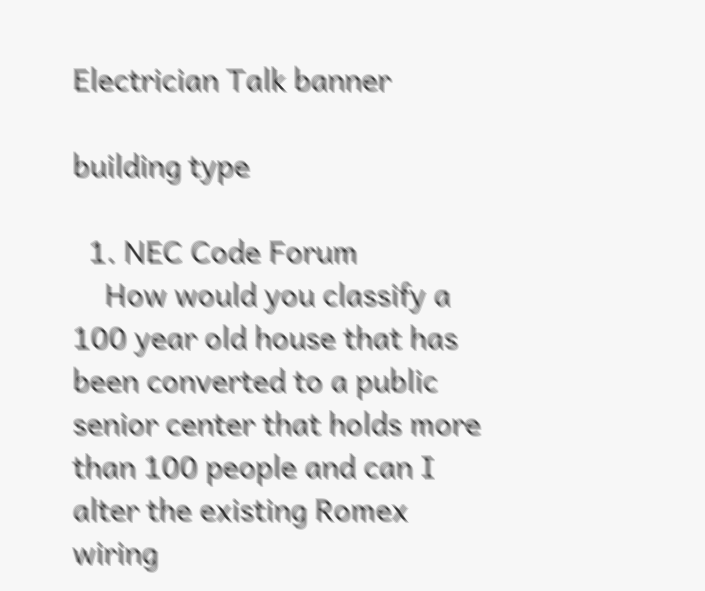Electrician Talk banner

building type

  1. NEC Code Forum
    How would you classify a 100 year old house that has been converted to a public senior center that holds more than 100 people and can I alter the existing Romex wiring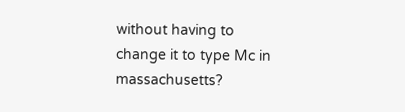without having to change it to type Mc in massachusetts?